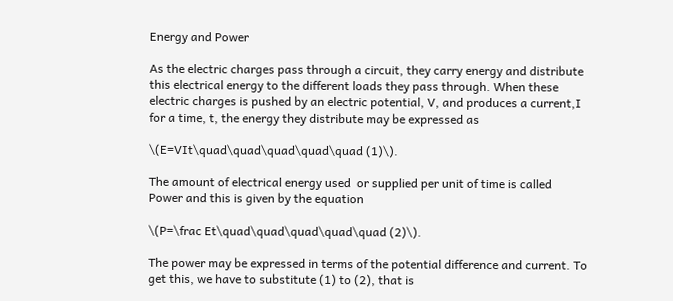Energy and Power

As the electric charges pass through a circuit, they carry energy and distribute this electrical energy to the different loads they pass through. When these electric charges is pushed by an electric potential, V, and produces a current,I for a time, t, the energy they distribute may be expressed as

\(E=VIt\quad\quad\quad\quad\quad (1)\).

The amount of electrical energy used  or supplied per unit of time is called Power and this is given by the equation

\(P=\frac Et\quad\quad\quad\quad\quad (2)\).

The power may be expressed in terms of the potential difference and current. To get this, we have to substitute (1) to (2), that is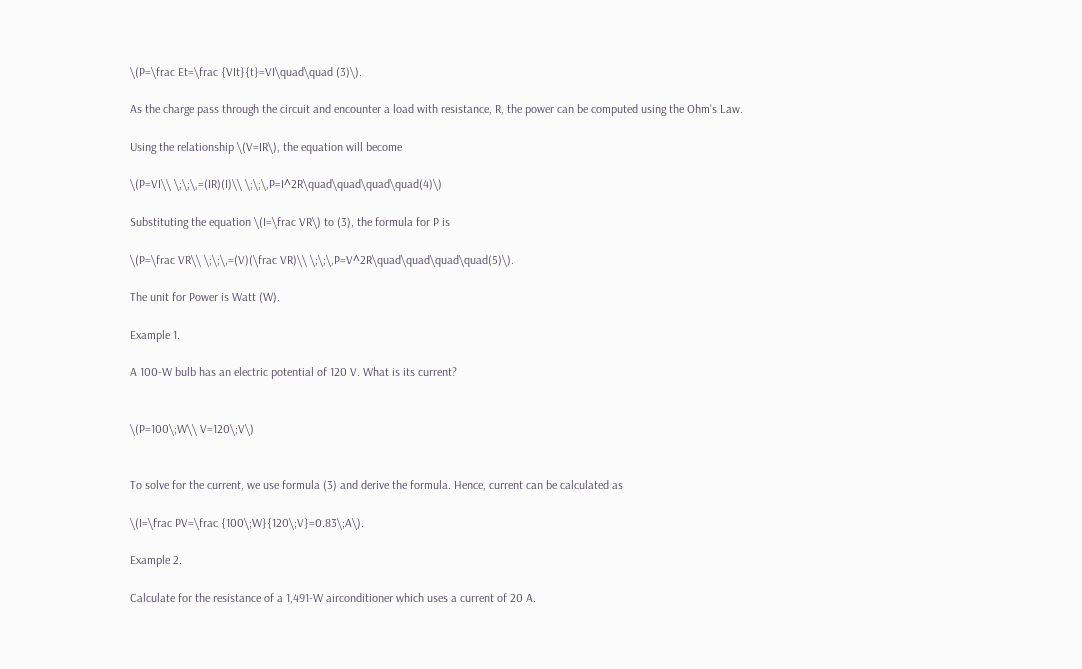\(P=\frac Et=\frac {VIt}{t}=VI\quad\quad (3)\).

As the charge pass through the circuit and encounter a load with resistance, R, the power can be computed using the Ohm's Law.

Using the relationship \(V=IR\), the equation will become

\(P=VI\\ \;\;\,=(IR)(I)\\ \;\;\,P=I^2R\quad\quad\quad\quad(4)\)

Substituting the equation \(I=\frac VR\) to (3), the formula for P is

\(P=\frac VR\\ \;\;\,=(V)(\frac VR)\\ \;\;\,P=V^2R\quad\quad\quad\quad(5)\).

The unit for Power is Watt (W).

Example 1.

A 100-W bulb has an electric potential of 120 V. What is its current?


\(P=100\;W\\ V=120\;V\)


To solve for the current, we use formula (3) and derive the formula. Hence, current can be calculated as

\(I=\frac PV=\frac {100\;W}{120\;V}=0.83\;A\).

Example 2.

Calculate for the resistance of a 1,491-W airconditioner which uses a current of 20 A.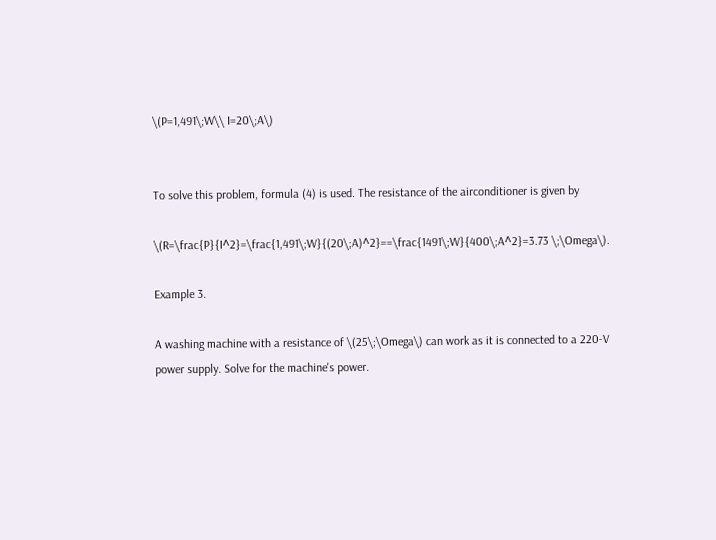\(P=1,491\;W\\ I=20\;A\)


To solve this problem, formula (4) is used. The resistance of the airconditioner is given by

\(R=\frac{P}{I^2}=\frac{1,491\;W}{(20\;A)^2}==\frac{1491\;W}{400\;A^2}=3.73 \;\Omega\).

Example 3.

A washing machine with a resistance of \(25\;\Omega\) can work as it is connected to a 220-V power supply. Solve for the machine's power.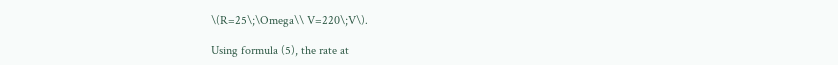\(R=25\;\Omega\\ V=220\;V\).

Using formula (5), the rate at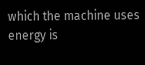which the machine uses energy is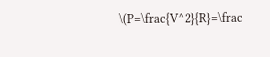\(P=\frac{V^2}{R}=\frac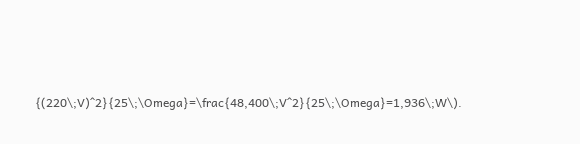{(220\;V)^2}{25\;\Omega}=\frac{48,400\;V^2}{25\;\Omega}=1,936\;W\).